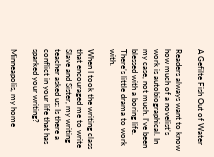A Gefilte Fish Out of Water

Readers always want to know how much of a novelist’s work is autobiographical. In my case, not much. I've been blessed with a boring life. There’s little drama to work with.

When I took the writing class that encouraged me to write Slave and Sister, my writing teacher asked us: Is there a conflict in your life that has sparked your writing?

Minneapolis, my home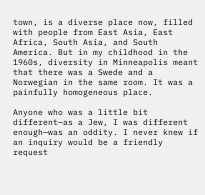town, is a diverse place now, filled with people from East Asia, East Africa, South Asia, and South America. But in my childhood in the 1960s, diversity in Minneapolis meant that there was a Swede and a Norwegian in the same room. It was a painfully homogeneous place.

Anyone who was a little bit different—as a Jew, I was different enough—was an oddity. I never knew if an inquiry would be a friendly request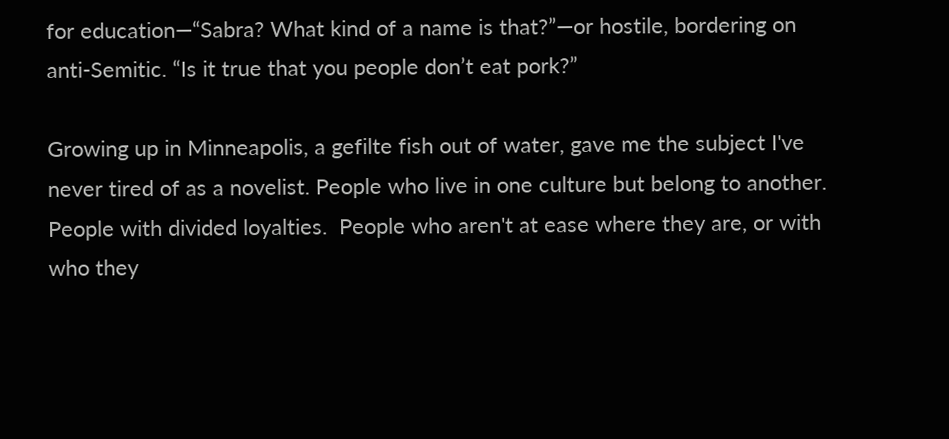for education—“Sabra? What kind of a name is that?”—or hostile, bordering on anti-Semitic. “Is it true that you people don’t eat pork?”

Growing up in Minneapolis, a gefilte fish out of water, gave me the subject I've never tired of as a novelist. People who live in one culture but belong to another. People with divided loyalties.  People who aren't at ease where they are, or with who they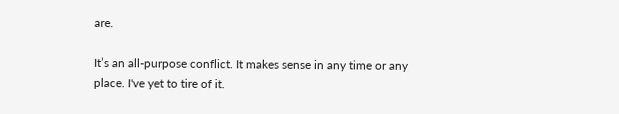are.

It’s an all-purpose conflict. It makes sense in any time or any place. I've yet to tire of it.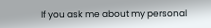If you ask me about my personal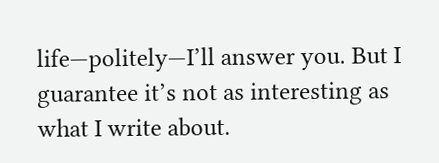life—politely—I’ll answer you. But I guarantee it’s not as interesting as what I write about.